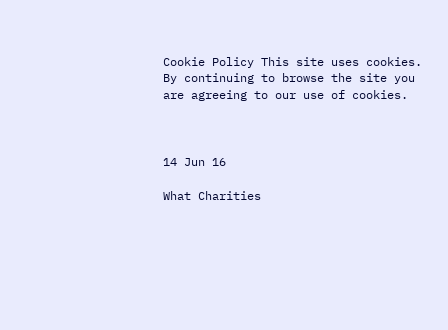Cookie Policy This site uses cookies. By continuing to browse the site you are agreeing to our use of cookies.



14 Jun 16

What Charities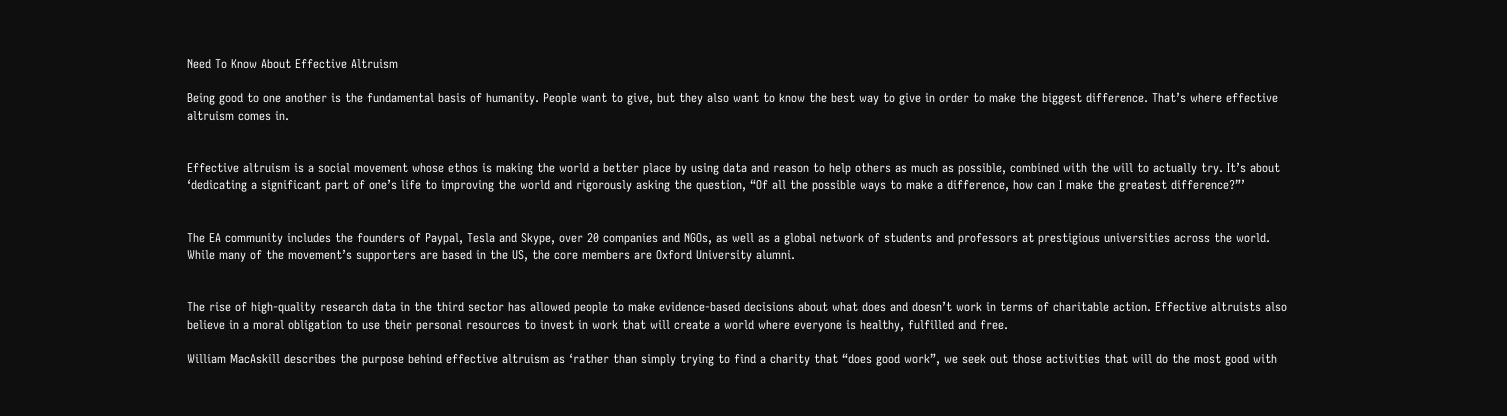Need To Know About Effective Altruism

Being good to one another is the fundamental basis of humanity. People want to give, but they also want to know the best way to give in order to make the biggest difference. That’s where effective altruism comes in.


Effective altruism is a social movement whose ethos is making the world a better place by using data and reason to help others as much as possible, combined with the will to actually try. It’s about ‘dedicating a significant part of one’s life to improving the world and rigorously asking the question, “Of all the possible ways to make a difference, how can I make the greatest difference?”’


The EA community includes the founders of Paypal, Tesla and Skype, over 20 companies and NGOs, as well as a global network of students and professors at prestigious universities across the world. While many of the movement’s supporters are based in the US, the core members are Oxford University alumni.


The rise of high-quality research data in the third sector has allowed people to make evidence-based decisions about what does and doesn’t work in terms of charitable action. Effective altruists also believe in a moral obligation to use their personal resources to invest in work that will create a world where everyone is healthy, fulfilled and free.

William MacAskill describes the purpose behind effective altruism as ‘rather than simply trying to find a charity that “does good work”, we seek out those activities that will do the most good with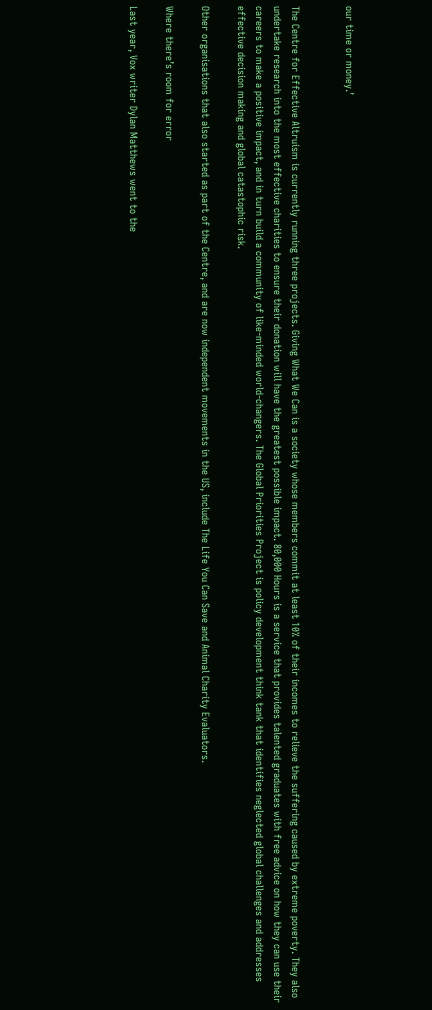our time or money.’


The Centre for Effective Altruism is currently running three projects. Giving What We Can is a society whose members commit at least 10% of their incomes to relieve the suffering caused by extreme poverty. They also undertake research into the most effective charities to ensure their donation will have the greatest possible impact. 80,000 Hours is a service that provides talented graduates with free advice on how they can use their careers to make a positive impact, and in turn build a community of like-minded world-changers. The Global Priorities Project is policy development think tank that identifies neglected global challenges and addresses effective decision making and global catastophic risk.

Other organisations that also started as part of the Centre, and are now independent movements in the US, include The Life You Can Save and Animal Charity Evaluators.

Where there’s room for error

Last year, Vox writer Dylan Matthews went to the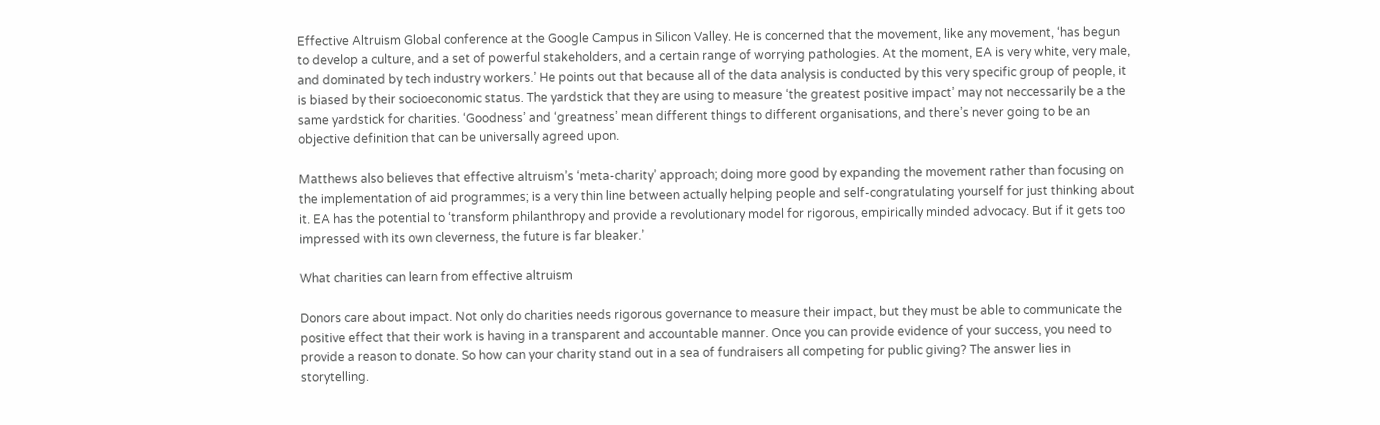Effective Altruism Global conference at the Google Campus in Silicon Valley. He is concerned that the movement, like any movement, ‘has begun to develop a culture, and a set of powerful stakeholders, and a certain range of worrying pathologies. At the moment, EA is very white, very male, and dominated by tech industry workers.’ He points out that because all of the data analysis is conducted by this very specific group of people, it is biased by their socioeconomic status. The yardstick that they are using to measure ‘the greatest positive impact’ may not neccessarily be a the same yardstick for charities. ‘Goodness’ and ‘greatness’ mean different things to different organisations, and there’s never going to be an objective definition that can be universally agreed upon.

Matthews also believes that effective altruism’s ‘meta-charity’ approach; doing more good by expanding the movement rather than focusing on the implementation of aid programmes; is a very thin line between actually helping people and self-congratulating yourself for just thinking about it. EA has the potential to ‘transform philanthropy and provide a revolutionary model for rigorous, empirically minded advocacy. But if it gets too impressed with its own cleverness, the future is far bleaker.’

What charities can learn from effective altruism

Donors care about impact. Not only do charities needs rigorous governance to measure their impact, but they must be able to communicate the positive effect that their work is having in a transparent and accountable manner. Once you can provide evidence of your success, you need to provide a reason to donate. So how can your charity stand out in a sea of fundraisers all competing for public giving? The answer lies in storytelling.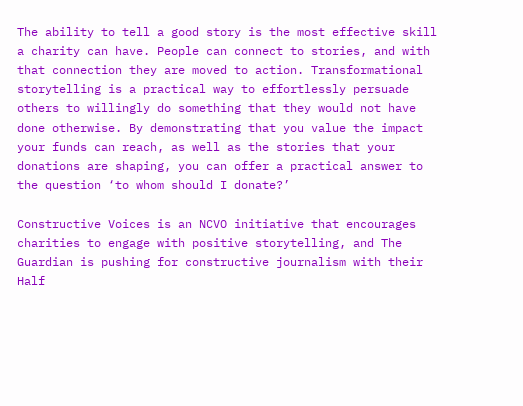The ability to tell a good story is the most effective skill a charity can have. People can connect to stories, and with that connection they are moved to action. Transformational storytelling is a practical way to effortlessly persuade others to willingly do something that they would not have done otherwise. By demonstrating that you value the impact your funds can reach, as well as the stories that your donations are shaping, you can offer a practical answer to the question ‘to whom should I donate?’

Constructive Voices is an NCVO initiative that encourages charities to engage with positive storytelling, and The Guardian is pushing for constructive journalism with their Half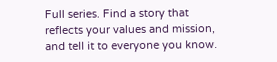Full series. Find a story that reflects your values and mission, and tell it to everyone you know.